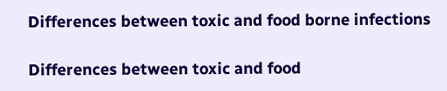Differences between toxic and food borne infections

Differences between toxic and food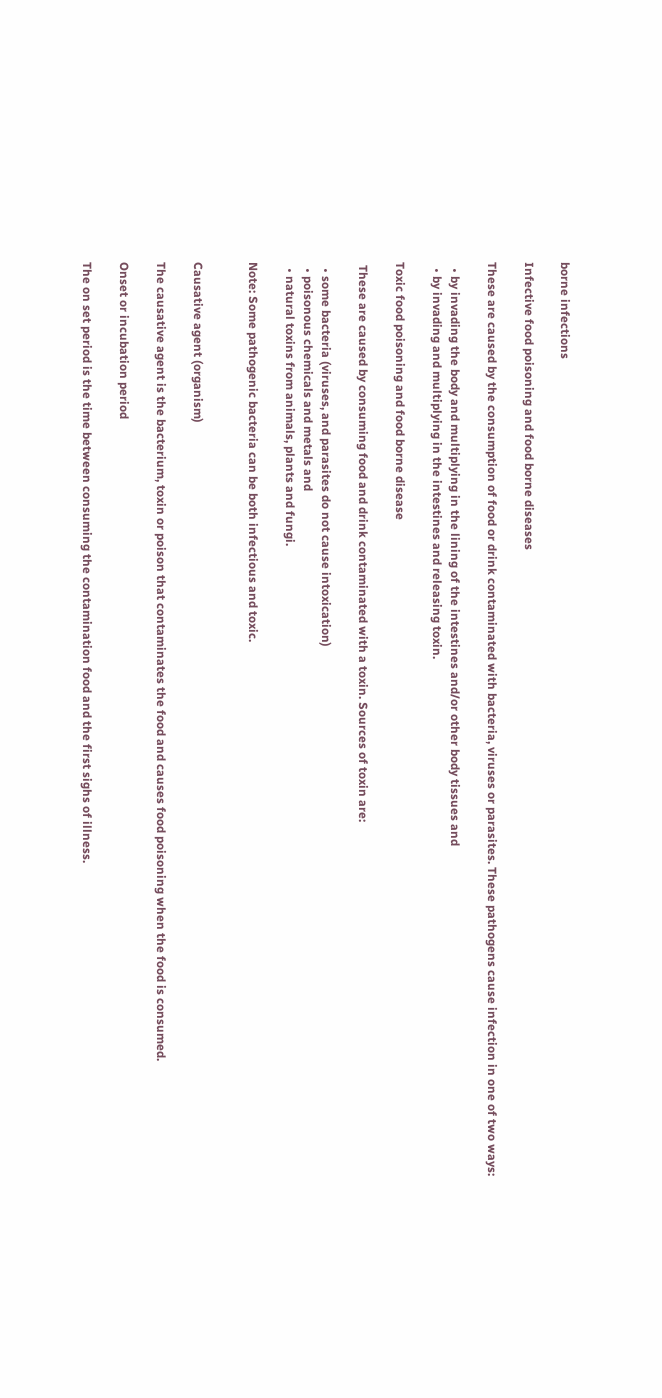borne infections

Infective food poisoning and food borne diseases

These are caused by the consumption of food or drink contaminated with bacteria, viruses or parasites. These pathogens cause infection in one of two ways:

  • by invading the body and multiplying in the lining of the intestines and/or other body tissues and
  • by invading and multiplying in the intestines and releasing toxin.

Toxic food poisoning and food borne disease

 These are caused by consuming food and drink contaminated with a toxin. Sources of toxin are:

  • some bacteria (viruses, and parasites do not cause intoxication)
  • poisonous chemicals and metals and
  • natural toxins from animals, plants and fungi.

Note: Some pathogenic bacteria can be both infectious and toxic.


Causative agent (organism)

The causative agent is the bacterium, toxin or poison that contaminates the food and causes food poisoning when the food is consumed.

Onset or incubation period

The on set period is the time between consuming the contamination food and the first sighs of illness.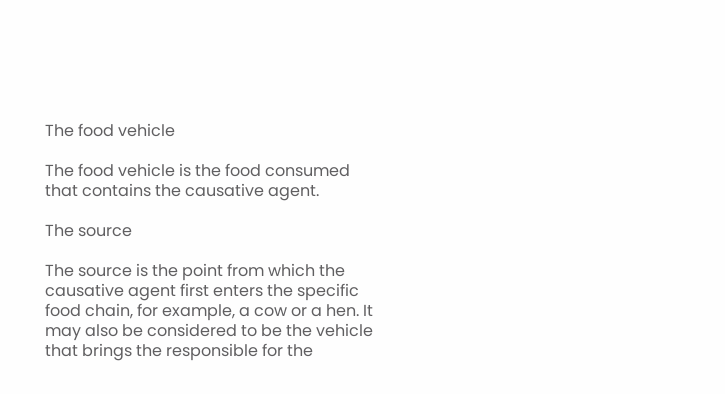The food vehicle

The food vehicle is the food consumed that contains the causative agent.

The source

The source is the point from which the causative agent first enters the specific food chain, for example, a cow or a hen. It may also be considered to be the vehicle that brings the responsible for the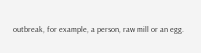outbreak, for example, a person, raw mill or an egg.